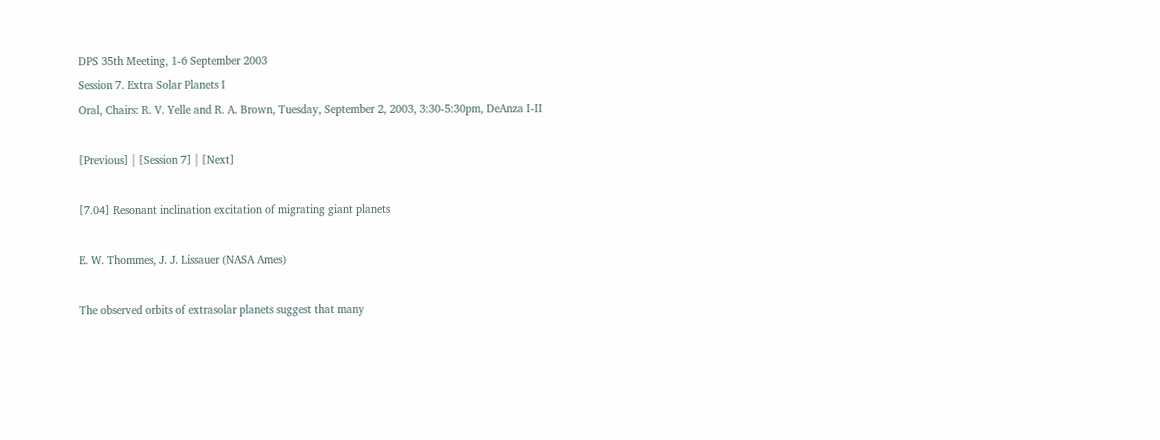DPS 35th Meeting, 1-6 September 2003
Session 7. Extra Solar Planets I
Oral, Chairs: R. V. Yelle and R. A. Brown, Tuesday, September 2, 2003, 3:30-5:30pm, DeAnza I-II

[Previous] | [Session 7] | [Next]

[7.04] Resonant inclination excitation of migrating giant planets

E. W. Thommes, J. J. Lissauer (NASA Ames)

The observed orbits of extrasolar planets suggest that many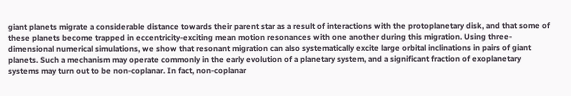giant planets migrate a considerable distance towards their parent star as a result of interactions with the protoplanetary disk, and that some of these planets become trapped in eccentricity-exciting mean motion resonances with one another during this migration. Using three-dimensional numerical simulations, we show that resonant migration can also systematically excite large orbital inclinations in pairs of giant planets. Such a mechanism may operate commonly in the early evolution of a planetary system, and a significant fraction of exoplanetary systems may turn out to be non-coplanar. In fact, non-coplanar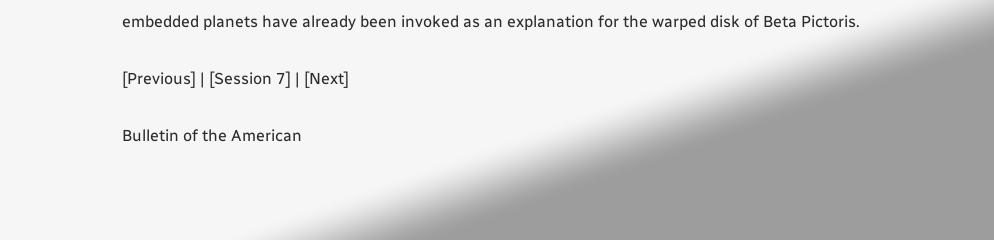embedded planets have already been invoked as an explanation for the warped disk of Beta Pictoris.

[Previous] | [Session 7] | [Next]

Bulletin of the American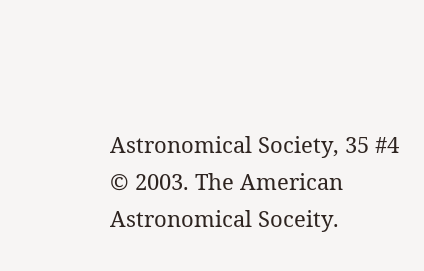Astronomical Society, 35 #4
© 2003. The American Astronomical Soceity.